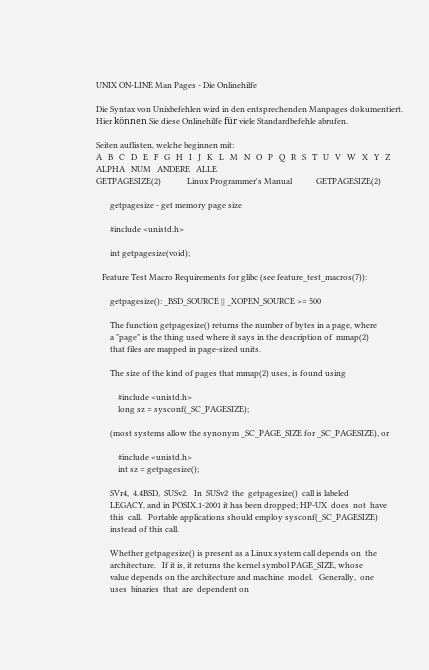UNIX ON-LINE Man Pages - Die Onlinehilfe

Die Syntax von Unixbefehlen wird in den entsprechenden Manpages dokumentiert. Hier können Sie diese Onlinehilfe für viele Standardbefehle abrufen.

Seiten auflisten, welche beginnen mit:
A   B   C   D   E   F   G   H   I   J   K   L   M   N   O   P   Q   R   S   T   U   V   W   X   Y   Z   ALPHA   NUM   ANDERE   ALLE
GETPAGESIZE(2)             Linux Programmer's Manual            GETPAGESIZE(2)

       getpagesize - get memory page size

       #include <unistd.h>

       int getpagesize(void);

   Feature Test Macro Requirements for glibc (see feature_test_macros(7)):

       getpagesize(): _BSD_SOURCE || _XOPEN_SOURCE >= 500

       The function getpagesize() returns the number of bytes in a page, where
       a "page" is the thing used where it says in the description of  mmap(2)
       that files are mapped in page-sized units.

       The size of the kind of pages that mmap(2) uses, is found using

           #include <unistd.h>
           long sz = sysconf(_SC_PAGESIZE);

       (most systems allow the synonym _SC_PAGE_SIZE for _SC_PAGESIZE), or

           #include <unistd.h>
           int sz = getpagesize();

       SVr4,  4.4BSD,  SUSv2.   In  SUSv2  the  getpagesize()  call is labeled
       LEGACY, and in POSIX.1-2001 it has been dropped; HP-UX  does  not  have
       this  call.   Portable applications should employ sysconf(_SC_PAGESIZE)
       instead of this call.

       Whether getpagesize() is present as a Linux system call depends on  the
       architecture.   If it is, it returns the kernel symbol PAGE_SIZE, whose
       value depends on the architecture and machine  model.   Generally,  one
       uses  binaries  that  are  dependent on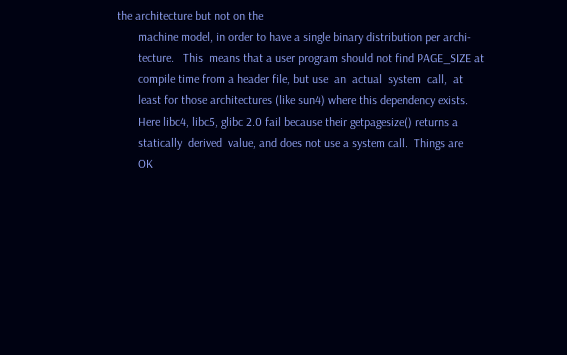the architecture but not on the
       machine model, in order to have a single binary distribution per archi-
       tecture.   This  means that a user program should not find PAGE_SIZE at
       compile time from a header file, but use  an  actual  system  call,  at
       least for those architectures (like sun4) where this dependency exists.
       Here libc4, libc5, glibc 2.0 fail because their getpagesize() returns a
       statically  derived  value, and does not use a system call.  Things are
       OK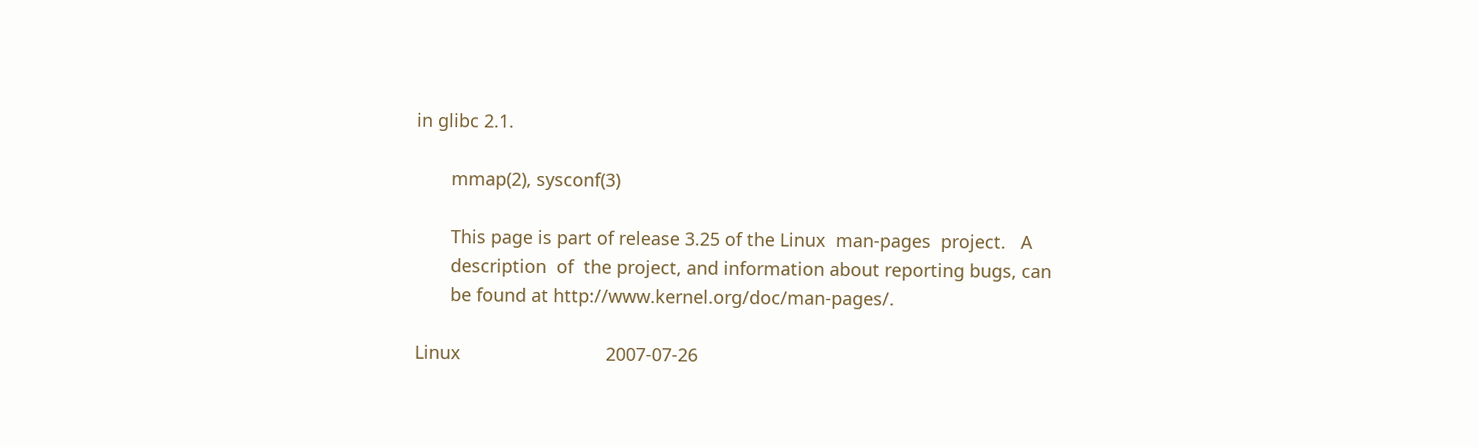in glibc 2.1.

       mmap(2), sysconf(3)

       This page is part of release 3.25 of the Linux  man-pages  project.   A
       description  of  the project, and information about reporting bugs, can
       be found at http://www.kernel.org/doc/man-pages/.

Linux                             2007-07-26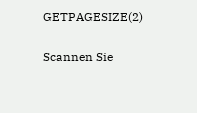GETPAGESIZE(2)

Scannen Sie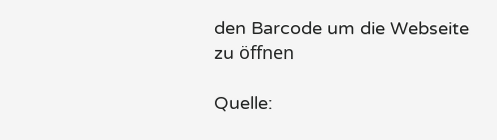den Barcode um die Webseite zu öffnen

Quelle: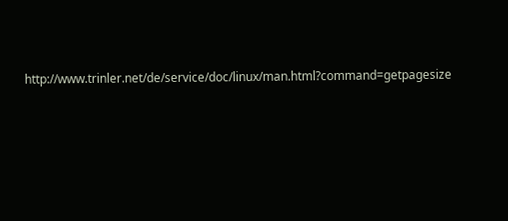http://www.trinler.net/de/service/doc/linux/man.html?command=getpagesize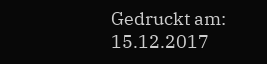Gedruckt am: 15.12.2017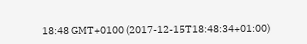18:48 GMT+0100 (2017-12-15T18:48:34+01:00)